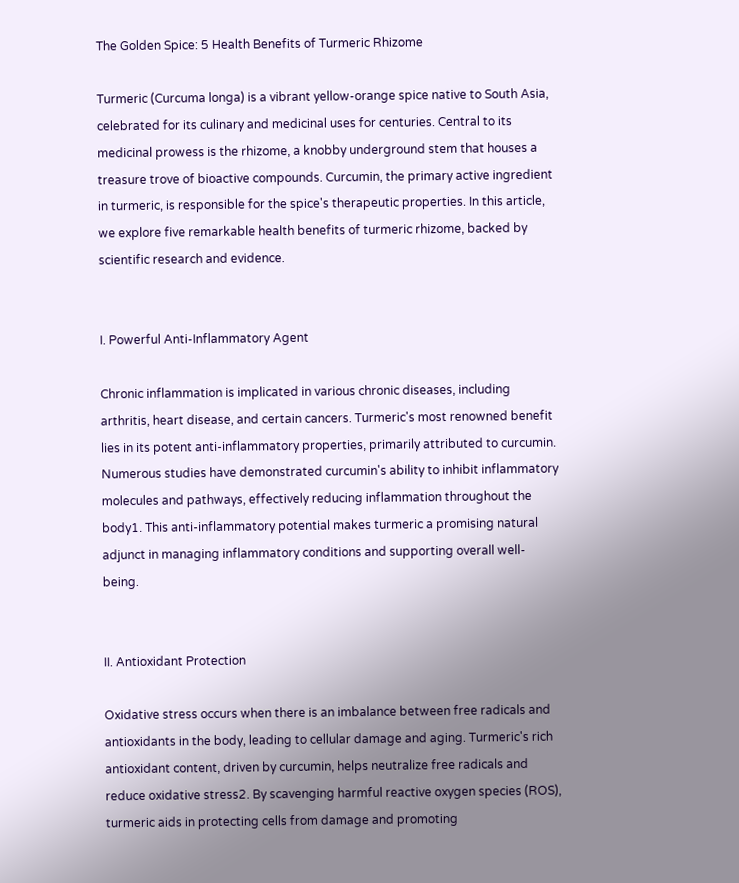The Golden Spice: 5 Health Benefits of Turmeric Rhizome

Turmeric (Curcuma longa) is a vibrant yellow-orange spice native to South Asia, celebrated for its culinary and medicinal uses for centuries. Central to its medicinal prowess is the rhizome, a knobby underground stem that houses a treasure trove of bioactive compounds. Curcumin, the primary active ingredient in turmeric, is responsible for the spice's therapeutic properties. In this article, we explore five remarkable health benefits of turmeric rhizome, backed by scientific research and evidence.


I. Powerful Anti-Inflammatory Agent

Chronic inflammation is implicated in various chronic diseases, including arthritis, heart disease, and certain cancers. Turmeric's most renowned benefit lies in its potent anti-inflammatory properties, primarily attributed to curcumin. Numerous studies have demonstrated curcumin's ability to inhibit inflammatory molecules and pathways, effectively reducing inflammation throughout the body1. This anti-inflammatory potential makes turmeric a promising natural adjunct in managing inflammatory conditions and supporting overall well-being.


II. Antioxidant Protection

Oxidative stress occurs when there is an imbalance between free radicals and antioxidants in the body, leading to cellular damage and aging. Turmeric's rich antioxidant content, driven by curcumin, helps neutralize free radicals and reduce oxidative stress2. By scavenging harmful reactive oxygen species (ROS), turmeric aids in protecting cells from damage and promoting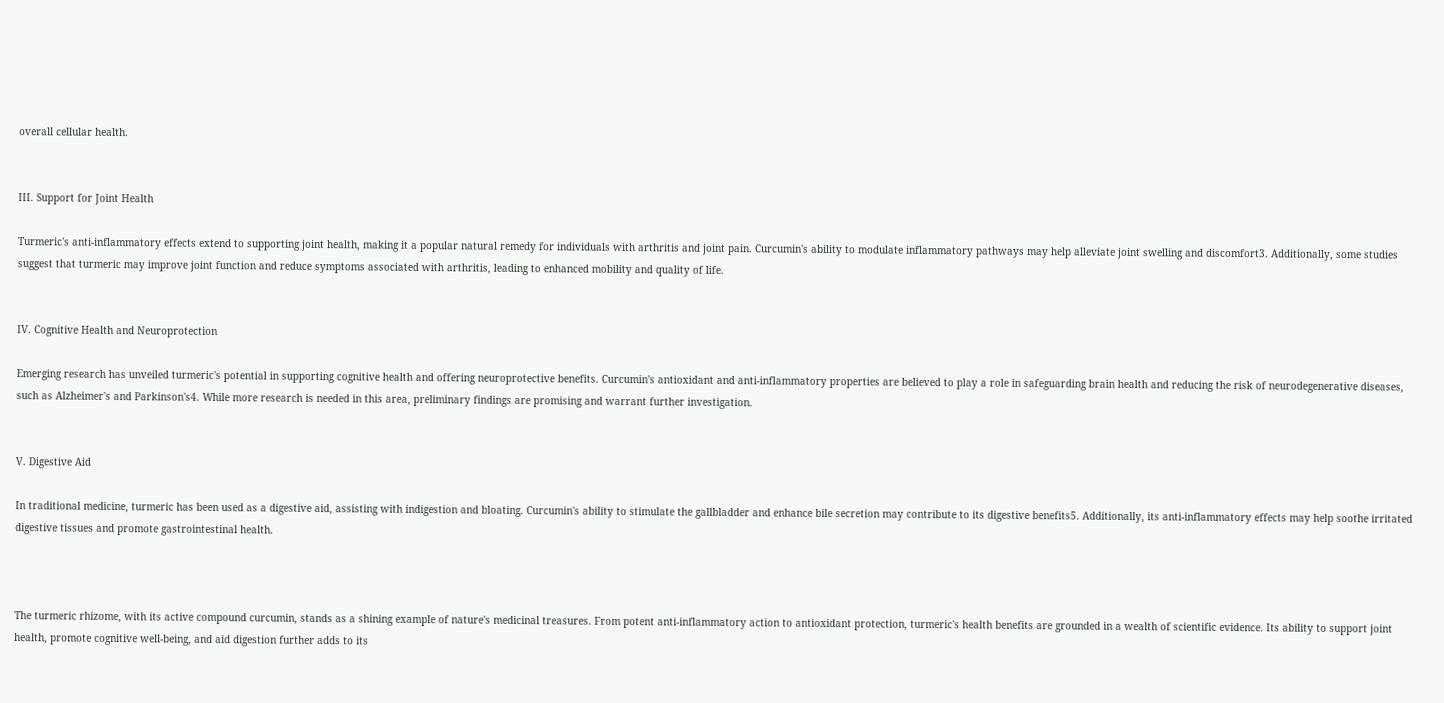overall cellular health.


III. Support for Joint Health

Turmeric's anti-inflammatory effects extend to supporting joint health, making it a popular natural remedy for individuals with arthritis and joint pain. Curcumin's ability to modulate inflammatory pathways may help alleviate joint swelling and discomfort3. Additionally, some studies suggest that turmeric may improve joint function and reduce symptoms associated with arthritis, leading to enhanced mobility and quality of life.


IV. Cognitive Health and Neuroprotection

Emerging research has unveiled turmeric's potential in supporting cognitive health and offering neuroprotective benefits. Curcumin's antioxidant and anti-inflammatory properties are believed to play a role in safeguarding brain health and reducing the risk of neurodegenerative diseases, such as Alzheimer's and Parkinson's4. While more research is needed in this area, preliminary findings are promising and warrant further investigation.


V. Digestive Aid

In traditional medicine, turmeric has been used as a digestive aid, assisting with indigestion and bloating. Curcumin's ability to stimulate the gallbladder and enhance bile secretion may contribute to its digestive benefits5. Additionally, its anti-inflammatory effects may help soothe irritated digestive tissues and promote gastrointestinal health.



The turmeric rhizome, with its active compound curcumin, stands as a shining example of nature's medicinal treasures. From potent anti-inflammatory action to antioxidant protection, turmeric's health benefits are grounded in a wealth of scientific evidence. Its ability to support joint health, promote cognitive well-being, and aid digestion further adds to its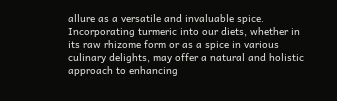allure as a versatile and invaluable spice. Incorporating turmeric into our diets, whether in its raw rhizome form or as a spice in various culinary delights, may offer a natural and holistic approach to enhancing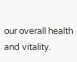our overall health and vitality.